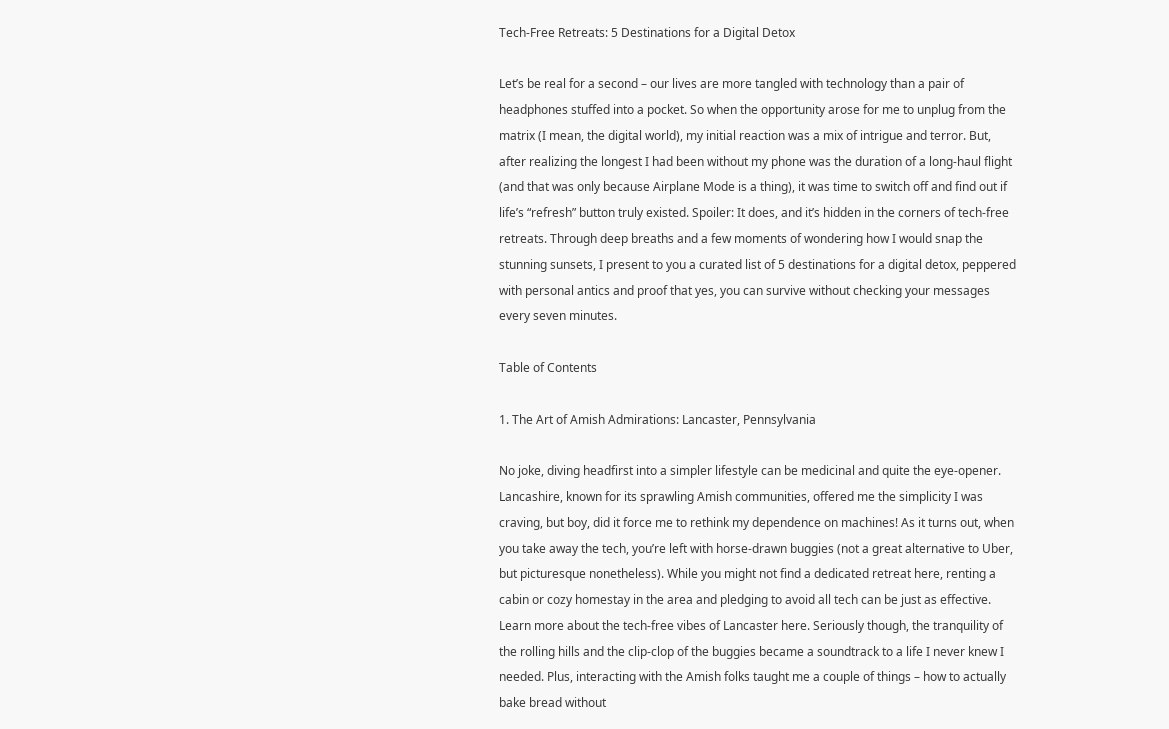Tech-Free Retreats: 5 Destinations for a Digital Detox

Let’s be real for a second – our lives are more tangled with technology than a pair of headphones stuffed into a pocket. So when the opportunity arose for me to unplug from the matrix (I mean, the digital world), my initial reaction was a mix of intrigue and terror. But, after realizing the longest I had been without my phone was the duration of a long-haul flight (and that was only because Airplane Mode is a thing), it was time to switch off and find out if life’s “refresh” button truly existed. Spoiler: It does, and it’s hidden in the corners of tech-free retreats. Through deep breaths and a few moments of wondering how I would snap the stunning sunsets, I present to you a curated list of 5 destinations for a digital detox, peppered with personal antics and proof that yes, you can survive without checking your messages every seven minutes.

Table of Contents

1. The Art of Amish Admirations: Lancaster, Pennsylvania

No joke, diving headfirst into a simpler lifestyle can be medicinal and quite the eye-opener. Lancashire, known for its sprawling Amish communities, offered me the simplicity I was craving, but boy, did it force me to rethink my dependence on machines! As it turns out, when you take away the tech, you’re left with horse-drawn buggies (not a great alternative to Uber, but picturesque nonetheless). While you might not find a dedicated retreat here, renting a cabin or cozy homestay in the area and pledging to avoid all tech can be just as effective. Learn more about the tech-free vibes of Lancaster here. Seriously though, the tranquility of the rolling hills and the clip-clop of the buggies became a soundtrack to a life I never knew I needed. Plus, interacting with the Amish folks taught me a couple of things – how to actually bake bread without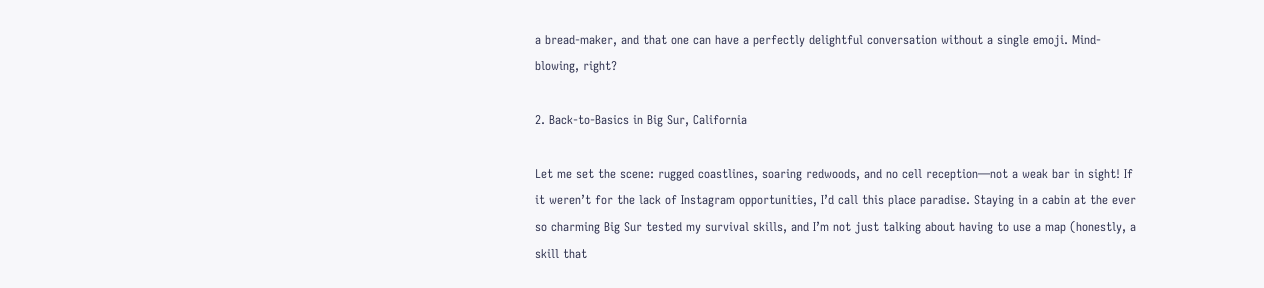a bread-maker, and that one can have a perfectly delightful conversation without a single emoji. Mind-blowing, right?

2. Back-to-Basics in Big Sur, California

Let me set the scene: rugged coastlines, soaring redwoods, and no cell reception—not a weak bar in sight! If it weren’t for the lack of Instagram opportunities, I’d call this place paradise. Staying in a cabin at the ever so charming Big Sur tested my survival skills, and I’m not just talking about having to use a map (honestly, a skill that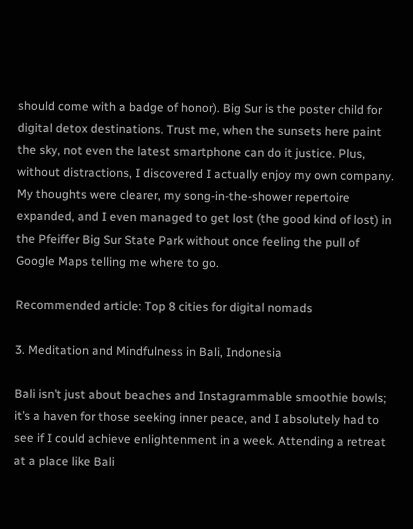should come with a badge of honor). Big Sur is the poster child for digital detox destinations. Trust me, when the sunsets here paint the sky, not even the latest smartphone can do it justice. Plus, without distractions, I discovered I actually enjoy my own company. My thoughts were clearer, my song-in-the-shower repertoire expanded, and I even managed to get lost (the good kind of lost) in the Pfeiffer Big Sur State Park without once feeling the pull of Google Maps telling me where to go.

Recommended article: Top 8 cities for digital nomads

3. Meditation and Mindfulness in Bali, Indonesia

Bali isn’t just about beaches and Instagrammable smoothie bowls; it’s a haven for those seeking inner peace, and I absolutely had to see if I could achieve enlightenment in a week. Attending a retreat at a place like Bali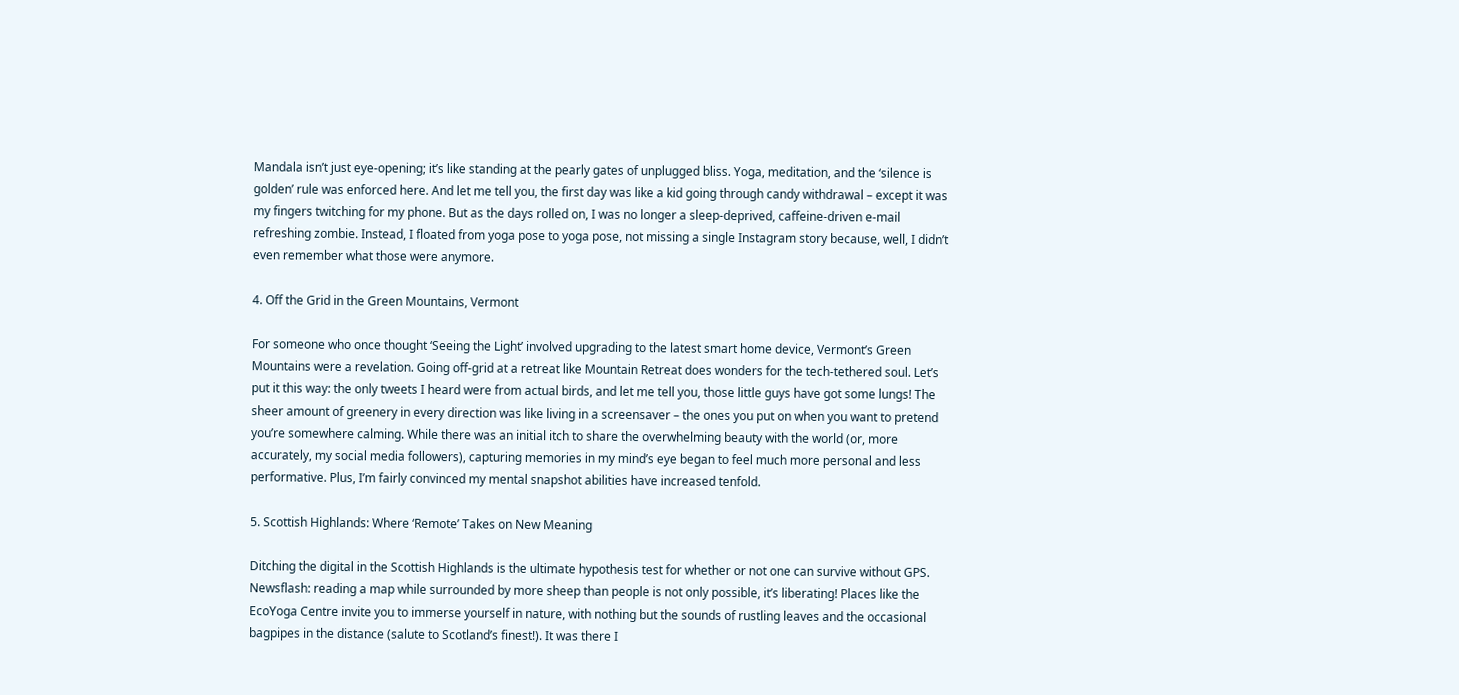Mandala isn’t just eye-opening; it’s like standing at the pearly gates of unplugged bliss. Yoga, meditation, and the ‘silence is golden’ rule was enforced here. And let me tell you, the first day was like a kid going through candy withdrawal – except it was my fingers twitching for my phone. But as the days rolled on, I was no longer a sleep-deprived, caffeine-driven e-mail refreshing zombie. Instead, I floated from yoga pose to yoga pose, not missing a single Instagram story because, well, I didn’t even remember what those were anymore.

4. Off the Grid in the Green Mountains, Vermont

For someone who once thought ‘Seeing the Light’ involved upgrading to the latest smart home device, Vermont’s Green Mountains were a revelation. Going off-grid at a retreat like Mountain Retreat does wonders for the tech-tethered soul. Let’s put it this way: the only tweets I heard were from actual birds, and let me tell you, those little guys have got some lungs! The sheer amount of greenery in every direction was like living in a screensaver – the ones you put on when you want to pretend you’re somewhere calming. While there was an initial itch to share the overwhelming beauty with the world (or, more accurately, my social media followers), capturing memories in my mind’s eye began to feel much more personal and less performative. Plus, I’m fairly convinced my mental snapshot abilities have increased tenfold.

5. Scottish Highlands: Where ‘Remote’ Takes on New Meaning

Ditching the digital in the Scottish Highlands is the ultimate hypothesis test for whether or not one can survive without GPS. Newsflash: reading a map while surrounded by more sheep than people is not only possible, it’s liberating! Places like the EcoYoga Centre invite you to immerse yourself in nature, with nothing but the sounds of rustling leaves and the occasional bagpipes in the distance (salute to Scotland’s finest!). It was there I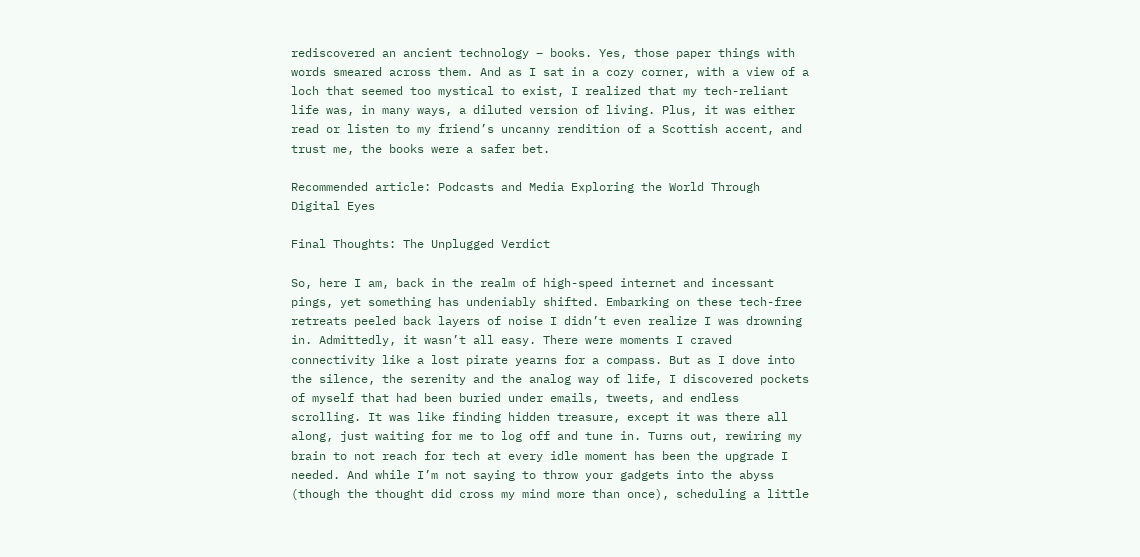rediscovered an ancient technology – books. Yes, those paper things with words smeared across them. And as I sat in a cozy corner, with a view of a loch that seemed too mystical to exist, I realized that my tech-reliant life was, in many ways, a diluted version of living. Plus, it was either read or listen to my friend’s uncanny rendition of a Scottish accent, and trust me, the books were a safer bet.

Recommended article: Podcasts and Media Exploring the World Through Digital Eyes

Final Thoughts: The Unplugged Verdict

So, here I am, back in the realm of high-speed internet and incessant pings, yet something has undeniably shifted. Embarking on these tech-free retreats peeled back layers of noise I didn’t even realize I was drowning in. Admittedly, it wasn’t all easy. There were moments I craved connectivity like a lost pirate yearns for a compass. But as I dove into the silence, the serenity and the analog way of life, I discovered pockets of myself that had been buried under emails, tweets, and endless scrolling. It was like finding hidden treasure, except it was there all along, just waiting for me to log off and tune in. Turns out, rewiring my brain to not reach for tech at every idle moment has been the upgrade I needed. And while I’m not saying to throw your gadgets into the abyss (though the thought did cross my mind more than once), scheduling a little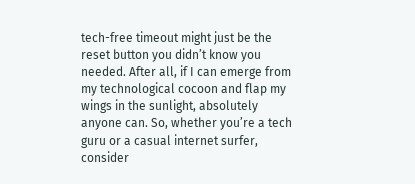tech-free timeout might just be the reset button you didn’t know you needed. After all, if I can emerge from my technological cocoon and flap my wings in the sunlight, absolutely anyone can. So, whether you’re a tech guru or a casual internet surfer, consider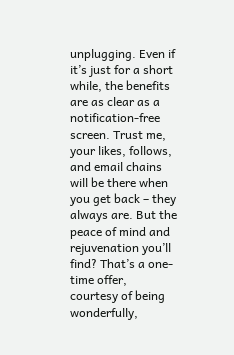unplugging. Even if it’s just for a short while, the benefits are as clear as a notification-free screen. Trust me, your likes, follows, and email chains will be there when you get back – they always are. But the peace of mind and rejuvenation you’ll find? That’s a one-time offer, courtesy of being wonderfully,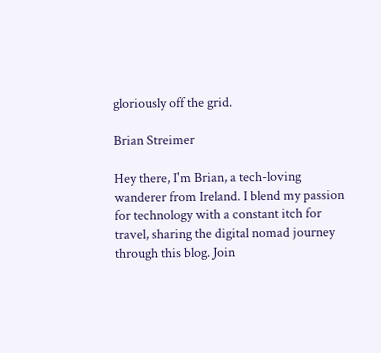gloriously off the grid.

Brian Streimer

Hey there, I'm Brian, a tech-loving wanderer from Ireland. I blend my passion for technology with a constant itch for travel, sharing the digital nomad journey through this blog. Join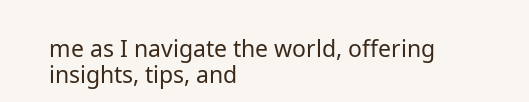me as I navigate the world, offering insights, tips, and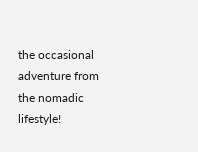the occasional adventure from the nomadic lifestyle!